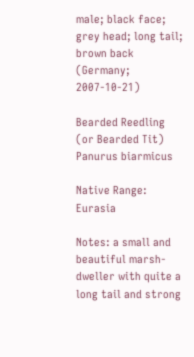male; black face; grey head; long tail; brown back (Germany; 2007-10-21)

Bearded Reedling (or Bearded Tit)
Panurus biarmicus

Native Range: Eurasia

Notes: a small and beautiful marsh-dweller with quite a long tail and strong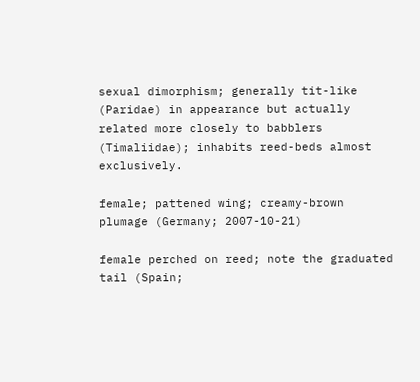sexual dimorphism; generally tit-like (Paridae) in appearance but actually related more closely to babblers (Timaliidae); inhabits reed-beds almost exclusively.

female; pattened wing; creamy-brown plumage (Germany; 2007-10-21)

female perched on reed; note the graduated tail (Spain;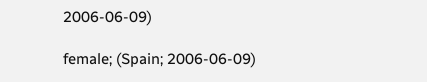2006-06-09)

female; (Spain; 2006-06-09)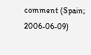comment (Spain; 2006-06-09)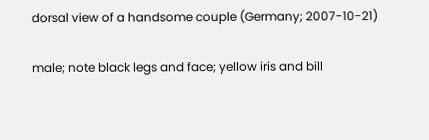dorsal view of a handsome couple (Germany; 2007-10-21)

male; note black legs and face; yellow iris and bill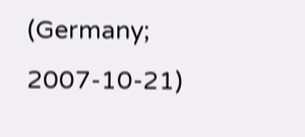(Germany; 2007-10-21)